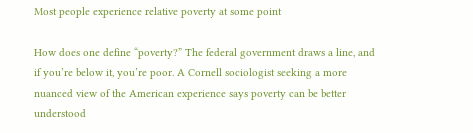Most people experience relative poverty at some point

How does one define “poverty?” The federal government draws a line, and if you’re below it, you’re poor. A Cornell sociologist seeking a more nuanced view of the American experience says poverty can be better understood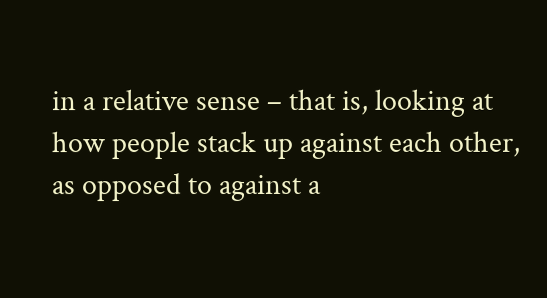in a relative sense – that is, looking at how people stack up against each other, as opposed to against a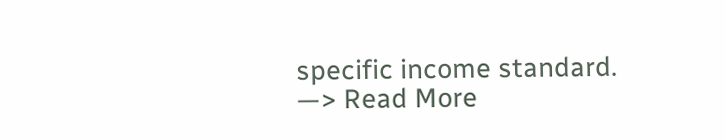specific income standard. —> Read More